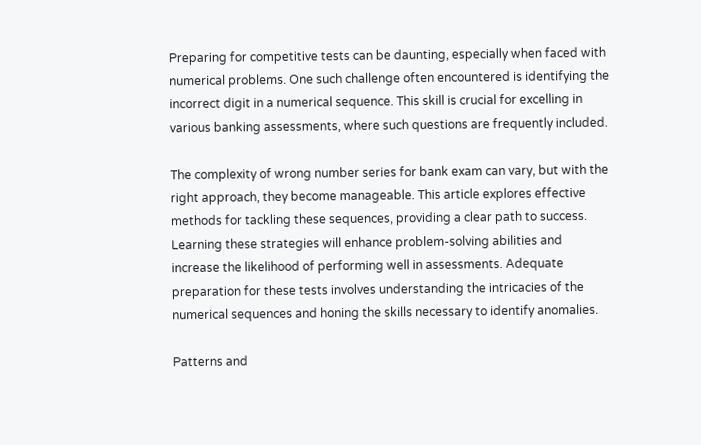Preparing for competitive tests can be daunting, especially when faced with numerical problems. One such challenge often encountered is identifying the incorrect digit in a numerical sequence. This skill is crucial for excelling in various banking assessments, where such questions are frequently included.

The complexity of wrong number series for bank exam can vary, but with the right approach, they become manageable. This article explores effective methods for tackling these sequences, providing a clear path to success. Learning these strategies will enhance problem-solving abilities and increase the likelihood of performing well in assessments. Adequate preparation for these tests involves understanding the intricacies of the numerical sequences and honing the skills necessary to identify anomalies.

Patterns and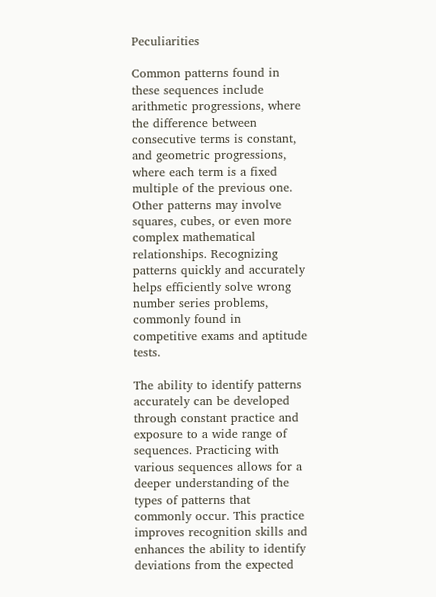Peculiarities

Common patterns found in these sequences include arithmetic progressions, where the difference between consecutive terms is constant, and geometric progressions, where each term is a fixed multiple of the previous one. Other patterns may involve squares, cubes, or even more complex mathematical relationships. Recognizing patterns quickly and accurately helps efficiently solve wrong number series problems, commonly found in competitive exams and aptitude tests.

The ability to identify patterns accurately can be developed through constant practice and exposure to a wide range of sequences. Practicing with various sequences allows for a deeper understanding of the types of patterns that commonly occur. This practice improves recognition skills and enhances the ability to identify deviations from the expected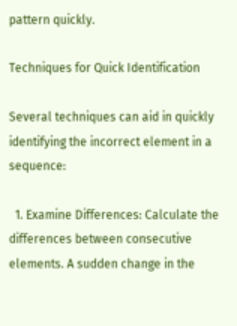pattern quickly.

Techniques for Quick Identification

Several techniques can aid in quickly identifying the incorrect element in a sequence:

  1. Examine Differences: Calculate the differences between consecutive elements. A sudden change in the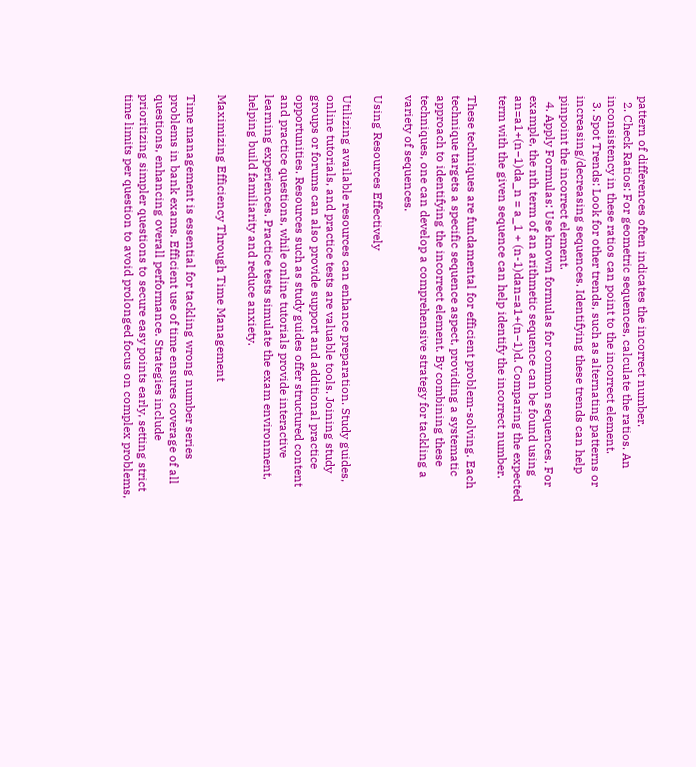pattern of differences often indicates the incorrect number.
  2. Check Ratios: For geometric sequences, calculate the ratios. An inconsistency in these ratios can point to the incorrect element.
  3. Spot Trends: Look for other trends, such as alternating patterns or increasing/decreasing sequences. Identifying these trends can help pinpoint the incorrect element.
  4. Apply Formulas: Use known formulas for common sequences. For example, the nth term of an arithmetic sequence can be found using an=a1+(n−1)da_n = a_1 + (n-1)dan=a1+(n−1)d. Comparing the expected term with the given sequence can help identify the incorrect number.

These techniques are fundamental for efficient problem-solving. Each technique targets a specific sequence aspect, providing a systematic approach to identifying the incorrect element. By combining these techniques, one can develop a comprehensive strategy for tackling a variety of sequences.

Using Resources Effectively

Utilizing available resources can enhance preparation. Study guides, online tutorials, and practice tests are valuable tools. Joining study groups or forums can also provide support and additional practice opportunities. Resources such as study guides offer structured content and practice questions, while online tutorials provide interactive learning experiences. Practice tests simulate the exam environment, helping build familiarity and reduce anxiety.

Maximizing Efficiency Through Time Management

Time management is essential for tackling wrong number series problems in bank exams. Efficient use of time ensures coverage of all questions, enhancing overall performance. Strategies include prioritizing simpler questions to secure easy points early, setting strict time limits per question to avoid prolonged focus on complex problems,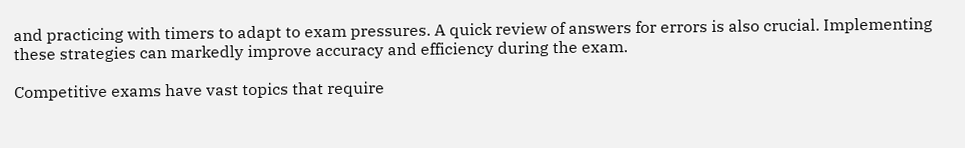and practicing with timers to adapt to exam pressures. A quick review of answers for errors is also crucial. Implementing these strategies can markedly improve accuracy and efficiency during the exam.

Competitive exams have vast topics that require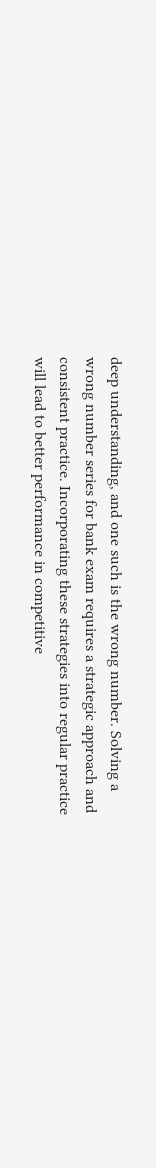deep understanding, and one such is the wrong number. Solving a wrong number series for bank exam requires a strategic approach and consistent practice. Incorporating these strategies into regular practice will lead to better performance in competitive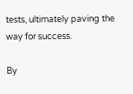tests, ultimately paving the way for success.

By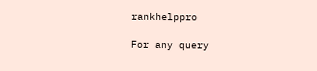rankhelppro

For any query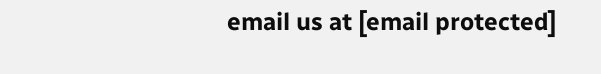email us at [email protected]